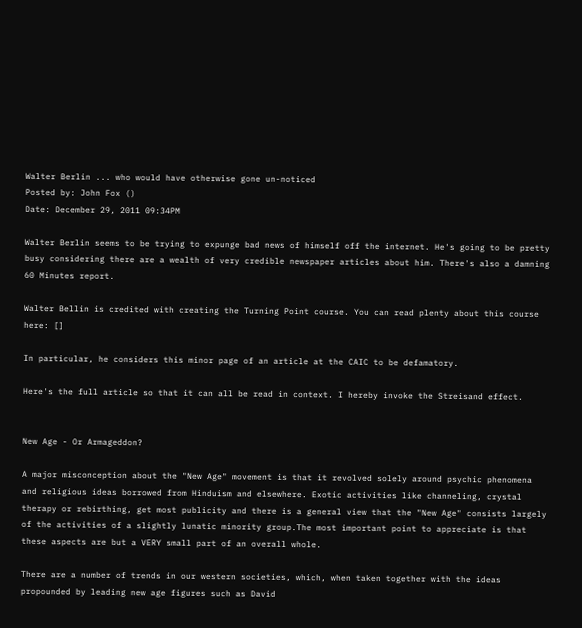Walter Berlin ... who would have otherwise gone un-noticed
Posted by: John Fox ()
Date: December 29, 2011 09:34PM

Walter Berlin seems to be trying to expunge bad news of himself off the internet. He's going to be pretty busy considering there are a wealth of very credible newspaper articles about him. There's also a damning 60 Minutes report.

Walter Bellin is credited with creating the Turning Point course. You can read plenty about this course here: []

In particular, he considers this minor page of an article at the CAIC to be defamatory.

Here's the full article so that it can all be read in context. I hereby invoke the Streisand effect.


New Age - Or Armageddon?

A major misconception about the "New Age" movement is that it revolved solely around psychic phenomena and religious ideas borrowed from Hinduism and elsewhere. Exotic activities like channeling, crystal therapy or rebirthing, get most publicity and there is a general view that the "New Age" consists largely of the activities of a slightly lunatic minority group.The most important point to appreciate is that these aspects are but a VERY small part of an overall whole.

There are a number of trends in our western societies, which, when taken together with the ideas propounded by leading new age figures such as David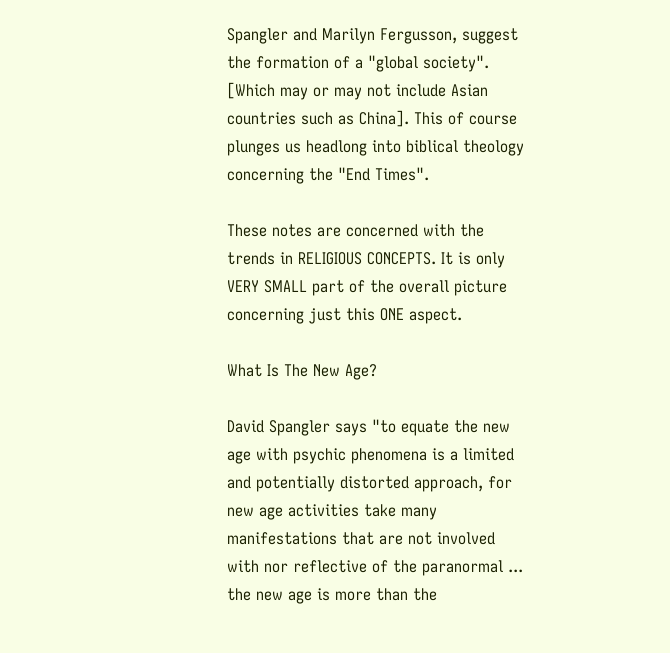Spangler and Marilyn Fergusson, suggest the formation of a "global society". [Which may or may not include Asian countries such as China]. This of course plunges us headlong into biblical theology concerning the "End Times".

These notes are concerned with the trends in RELIGIOUS CONCEPTS. It is only VERY SMALL part of the overall picture concerning just this ONE aspect.

What Is The New Age?

David Spangler says "to equate the new age with psychic phenomena is a limited and potentially distorted approach, for new age activities take many manifestations that are not involved with nor reflective of the paranormal ... the new age is more than the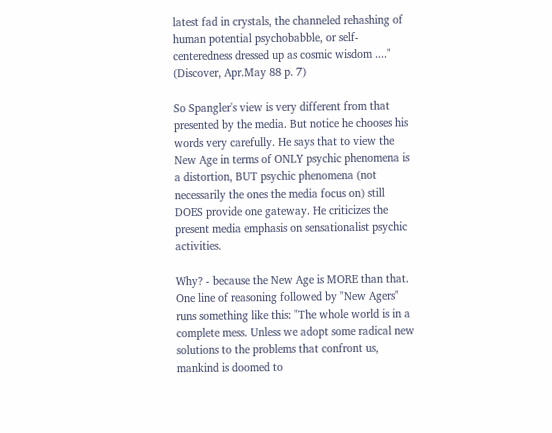latest fad in crystals, the channeled rehashing of human potential psychobabble, or self-centeredness dressed up as cosmic wisdom ...." (Discover, Apr.May 88 p. 7)

So Spangler's view is very different from that presented by the media. But notice he chooses his words very carefully. He says that to view the New Age in terms of ONLY psychic phenomena is a distortion, BUT psychic phenomena (not necessarily the ones the media focus on) still DOES provide one gateway. He criticizes the present media emphasis on sensationalist psychic activities.

Why? - because the New Age is MORE than that. One line of reasoning followed by "New Agers" runs something like this: "The whole world is in a complete mess. Unless we adopt some radical new solutions to the problems that confront us, mankind is doomed to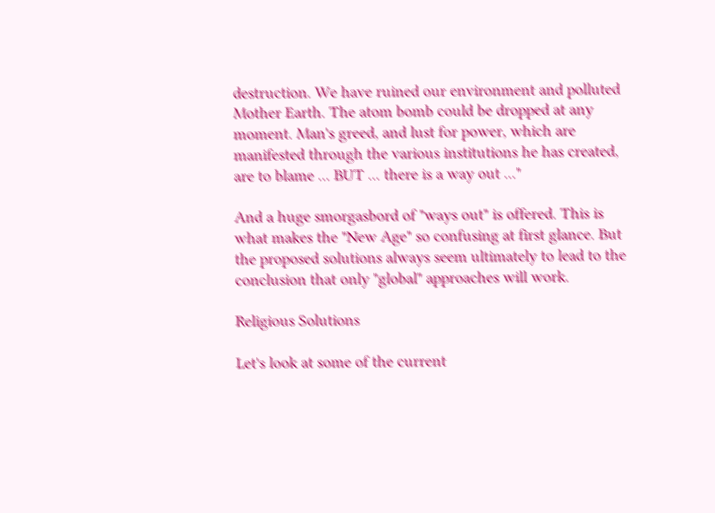destruction. We have ruined our environment and polluted Mother Earth. The atom bomb could be dropped at any moment. Man's greed, and lust for power, which are manifested through the various institutions he has created, are to blame ... BUT ... there is a way out ..."

And a huge smorgasbord of "ways out" is offered. This is what makes the "New Age" so confusing at first glance. But the proposed solutions always seem ultimately to lead to the conclusion that only "global" approaches will work.

Religious Solutions

Let's look at some of the current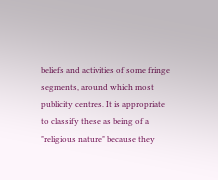beliefs and activities of some fringe segments, around which most publicity centres. It is appropriate to classify these as being of a "religious nature" because they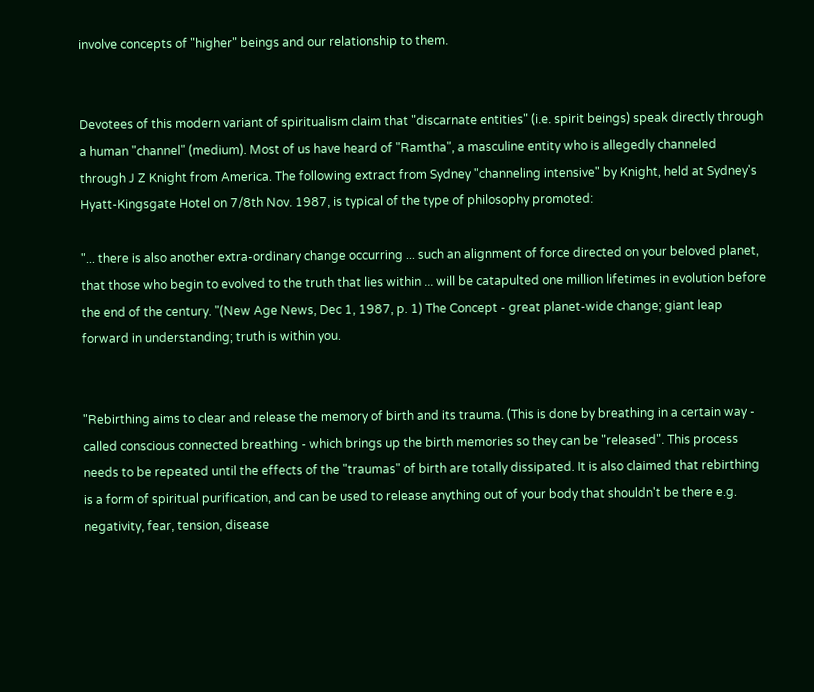involve concepts of "higher" beings and our relationship to them.


Devotees of this modern variant of spiritualism claim that "discarnate entities" (i.e. spirit beings) speak directly through a human "channel" (medium). Most of us have heard of "Ramtha", a masculine entity who is allegedly channeled through J Z Knight from America. The following extract from Sydney "channeling intensive" by Knight, held at Sydney's Hyatt-Kingsgate Hotel on 7/8th Nov. 1987, is typical of the type of philosophy promoted:

"... there is also another extra-ordinary change occurring ... such an alignment of force directed on your beloved planet, that those who begin to evolved to the truth that lies within ... will be catapulted one million lifetimes in evolution before the end of the century. "(New Age News, Dec 1, 1987, p. 1) The Concept - great planet-wide change; giant leap forward in understanding; truth is within you.


"Rebirthing aims to clear and release the memory of birth and its trauma. (This is done by breathing in a certain way - called conscious connected breathing - which brings up the birth memories so they can be "released". This process needs to be repeated until the effects of the "traumas" of birth are totally dissipated. It is also claimed that rebirthing is a form of spiritual purification, and can be used to release anything out of your body that shouldn't be there e.g. negativity, fear, tension, disease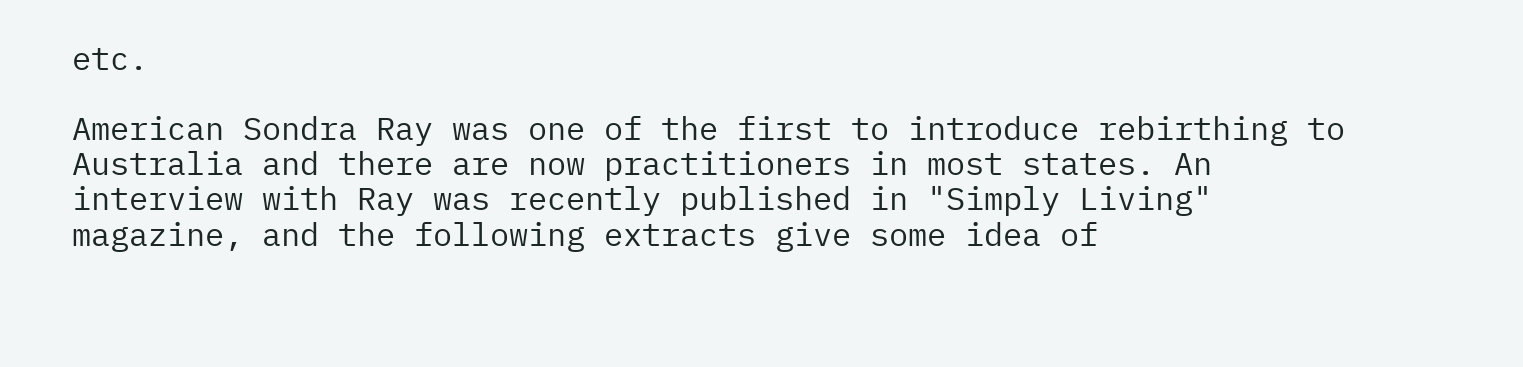etc.

American Sondra Ray was one of the first to introduce rebirthing to Australia and there are now practitioners in most states. An interview with Ray was recently published in "Simply Living" magazine, and the following extracts give some idea of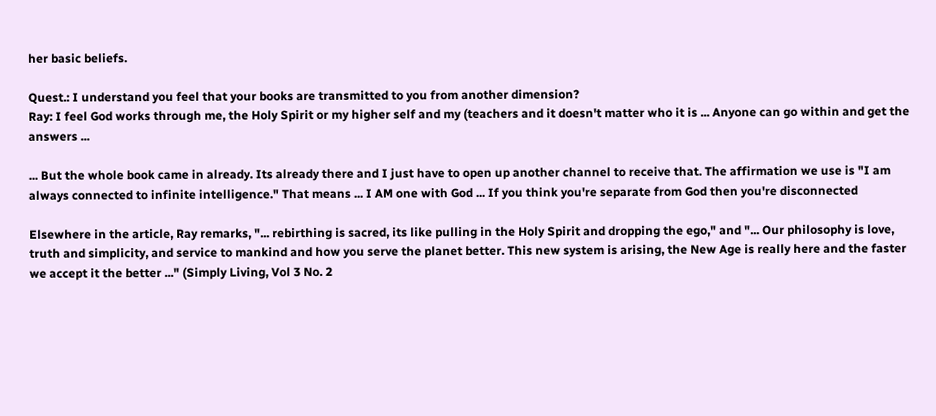her basic beliefs.

Quest.: I understand you feel that your books are transmitted to you from another dimension?
Ray: I feel God works through me, the Holy Spirit or my higher self and my (teachers and it doesn't matter who it is ... Anyone can go within and get the answers ...

... But the whole book came in already. Its already there and I just have to open up another channel to receive that. The affirmation we use is "I am always connected to infinite intelligence." That means ... I AM one with God ... If you think you're separate from God then you're disconnected

Elsewhere in the article, Ray remarks, "... rebirthing is sacred, its like pulling in the Holy Spirit and dropping the ego," and "... Our philosophy is love, truth and simplicity, and service to mankind and how you serve the planet better. This new system is arising, the New Age is really here and the faster we accept it the better ..." (Simply Living, Vol 3 No. 2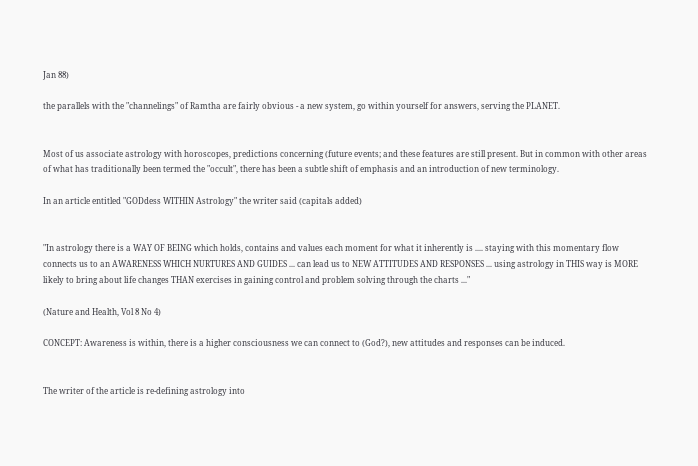Jan 88)

the parallels with the "channelings" of Ramtha are fairly obvious - a new system, go within yourself for answers, serving the PLANET.


Most of us associate astrology with horoscopes, predictions concerning (future events; and these features are still present. But in common with other areas of what has traditionally been termed the "occult", there has been a subtle shift of emphasis and an introduction of new terminology.

In an article entitled "GODdess WITHIN Astrology" the writer said (capitals added)


"In astrology there is a WAY OF BEING which holds, contains and values each moment for what it inherently is .... staying with this momentary flow connects us to an AWARENESS WHICH NURTURES AND GUIDES ... can lead us to NEW ATTITUDES AND RESPONSES ... using astrology in THIS way is MORE likely to bring about life changes THAN exercises in gaining control and problem solving through the charts ..."

(Nature and Health, Vol 8 No 4)

CONCEPT: Awareness is within, there is a higher consciousness we can connect to (God?), new attitudes and responses can be induced.


The writer of the article is re-defining astrology into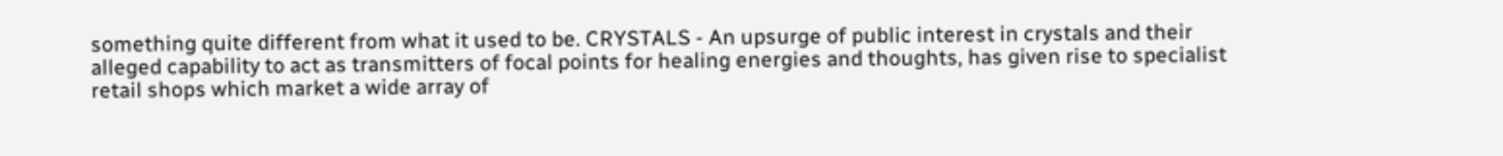something quite different from what it used to be. CRYSTALS - An upsurge of public interest in crystals and their alleged capability to act as transmitters of focal points for healing energies and thoughts, has given rise to specialist retail shops which market a wide array of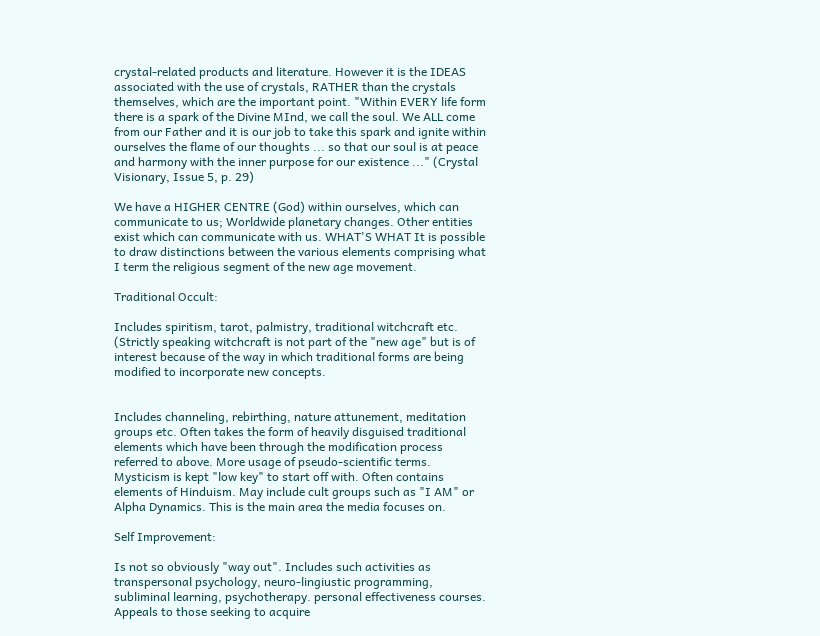crystal-related products and literature. However it is the IDEAS associated with the use of crystals, RATHER than the crystals themselves, which are the important point. "Within EVERY life form there is a spark of the Divine MInd, we call the soul. We ALL come from our Father and it is our job to take this spark and ignite within ourselves the flame of our thoughts ... so that our soul is at peace and harmony with the inner purpose for our existence ..." (Crystal Visionary, Issue 5, p. 29)

We have a HIGHER CENTRE (God) within ourselves, which can communicate to us; Worldwide planetary changes. Other entities exist which can communicate with us. WHAT'S WHAT It is possible to draw distinctions between the various elements comprising what I term the religious segment of the new age movement.

Traditional Occult:

Includes spiritism, tarot, palmistry, traditional witchcraft etc. (Strictly speaking witchcraft is not part of the "new age" but is of interest because of the way in which traditional forms are being modified to incorporate new concepts.


Includes channeling, rebirthing, nature attunement, meditation groups etc. Often takes the form of heavily disguised traditional elements which have been through the modification process referred to above. More usage of pseudo-scientific terms. Mysticism is kept "low key" to start off with. Often contains elements of Hinduism. May include cult groups such as "I AM" or Alpha Dynamics. This is the main area the media focuses on.

Self Improvement:

Is not so obviously "way out". Includes such activities as transpersonal psychology, neuro-lingiustic programming, subliminal learning, psychotherapy. personal effectiveness courses. Appeals to those seeking to acquire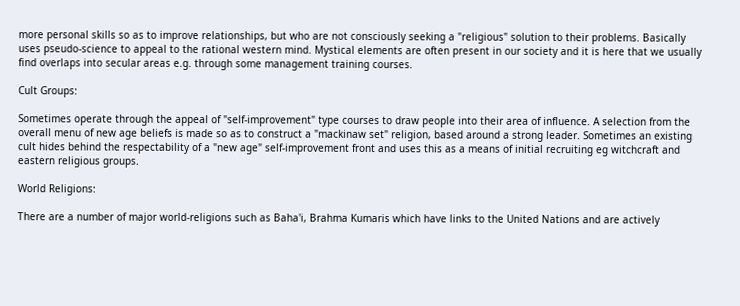more personal skills so as to improve relationships, but who are not consciously seeking a "religious" solution to their problems. Basically uses pseudo-science to appeal to the rational western mind. Mystical elements are often present in our society and it is here that we usually find overlaps into secular areas e.g. through some management training courses.

Cult Groups:

Sometimes operate through the appeal of "self-improvement" type courses to draw people into their area of influence. A selection from the overall menu of new age beliefs is made so as to construct a "mackinaw set" religion, based around a strong leader. Sometimes an existing cult hides behind the respectability of a "new age" self-improvement front and uses this as a means of initial recruiting eg witchcraft and eastern religious groups.

World Religions:

There are a number of major world-religions such as Baha'i, Brahma Kumaris which have links to the United Nations and are actively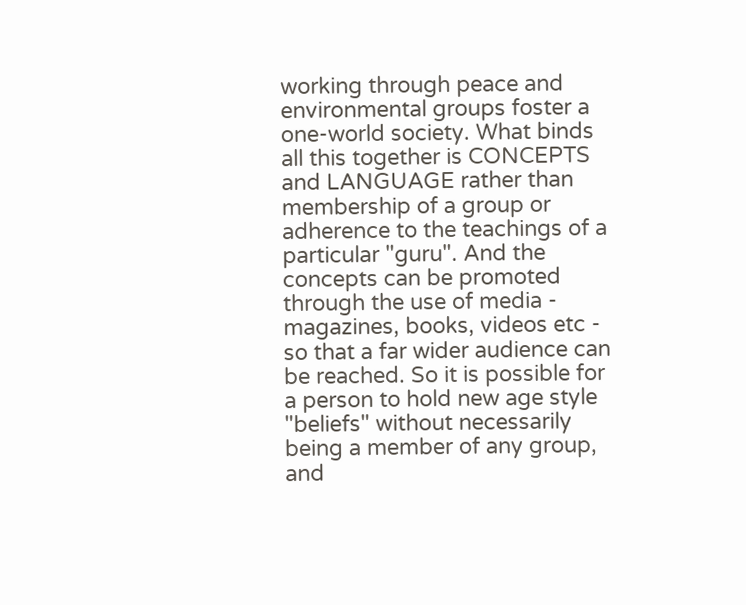working through peace and environmental groups foster a one-world society. What binds all this together is CONCEPTS and LANGUAGE rather than membership of a group or adherence to the teachings of a particular "guru". And the concepts can be promoted through the use of media - magazines, books, videos etc - so that a far wider audience can be reached. So it is possible for a person to hold new age style "beliefs" without necessarily being a member of any group, and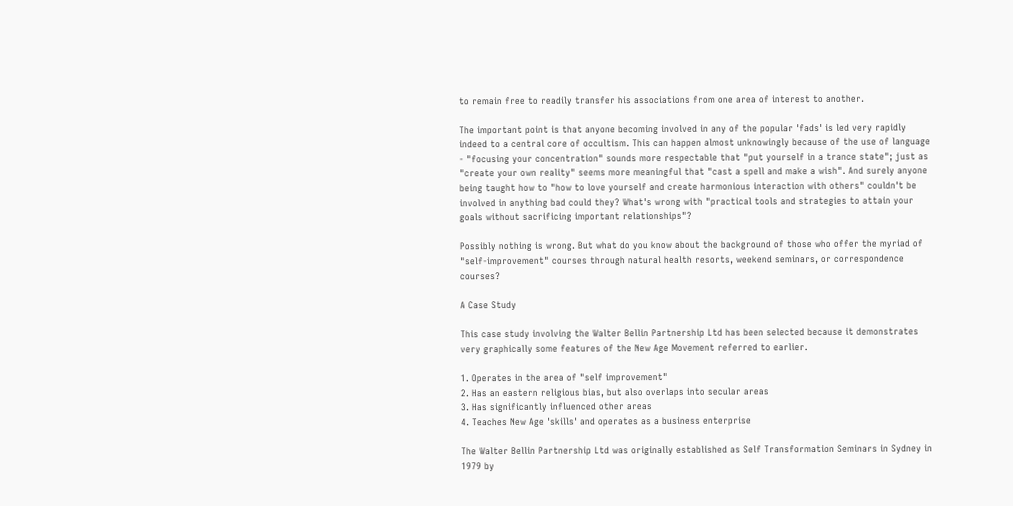to remain free to readily transfer his associations from one area of interest to another.

The important point is that anyone becoming involved in any of the popular 'fads' is led very rapidly indeed to a central core of occultism. This can happen almost unknowingly because of the use of language - "focusing your concentration" sounds more respectable that "put yourself in a trance state"; just as "create your own reality" seems more meaningful that "cast a spell and make a wish". And surely anyone being taught how to "how to love yourself and create harmonious interaction with others" couldn't be involved in anything bad could they? What's wrong with "practical tools and strategies to attain your goals without sacrificing important relationships"?

Possibly nothing is wrong. But what do you know about the background of those who offer the myriad of "self-improvement" courses through natural health resorts, weekend seminars, or correspondence courses?

A Case Study

This case study involving the Walter Bellin Partnership Ltd has been selected because it demonstrates very graphically some features of the New Age Movement referred to earlier.

1. Operates in the area of "self improvement"
2. Has an eastern religious bias, but also overlaps into secular areas
3. Has significantly influenced other areas
4. Teaches New Age 'skills' and operates as a business enterprise

The Walter Bellin Partnership Ltd was originally established as Self Transformation Seminars in Sydney in 1979 by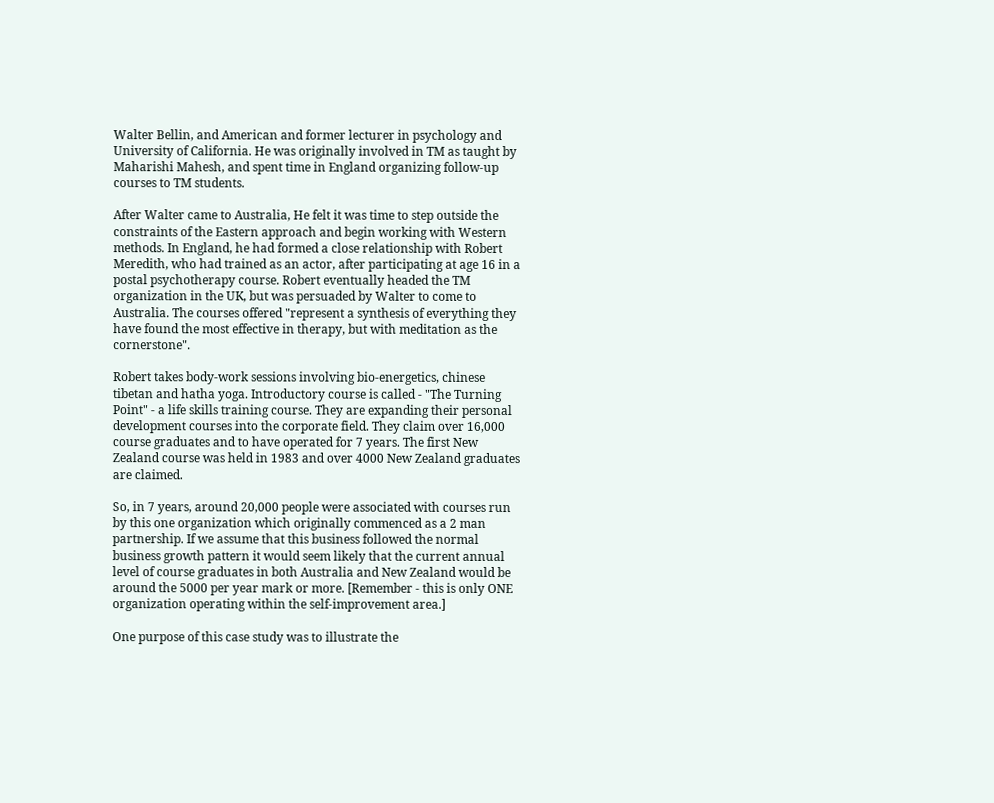Walter Bellin, and American and former lecturer in psychology and University of California. He was originally involved in TM as taught by Maharishi Mahesh, and spent time in England organizing follow-up courses to TM students.

After Walter came to Australia, He felt it was time to step outside the constraints of the Eastern approach and begin working with Western methods. In England, he had formed a close relationship with Robert Meredith, who had trained as an actor, after participating at age 16 in a postal psychotherapy course. Robert eventually headed the TM organization in the UK, but was persuaded by Walter to come to Australia. The courses offered "represent a synthesis of everything they have found the most effective in therapy, but with meditation as the cornerstone".

Robert takes body-work sessions involving bio-energetics, chinese tibetan and hatha yoga. Introductory course is called - "The Turning Point" - a life skills training course. They are expanding their personal development courses into the corporate field. They claim over 16,000 course graduates and to have operated for 7 years. The first New Zealand course was held in 1983 and over 4000 New Zealand graduates are claimed.

So, in 7 years, around 20,000 people were associated with courses run by this one organization which originally commenced as a 2 man partnership. If we assume that this business followed the normal business growth pattern it would seem likely that the current annual level of course graduates in both Australia and New Zealand would be around the 5000 per year mark or more. [Remember - this is only ONE organization operating within the self-improvement area.]

One purpose of this case study was to illustrate the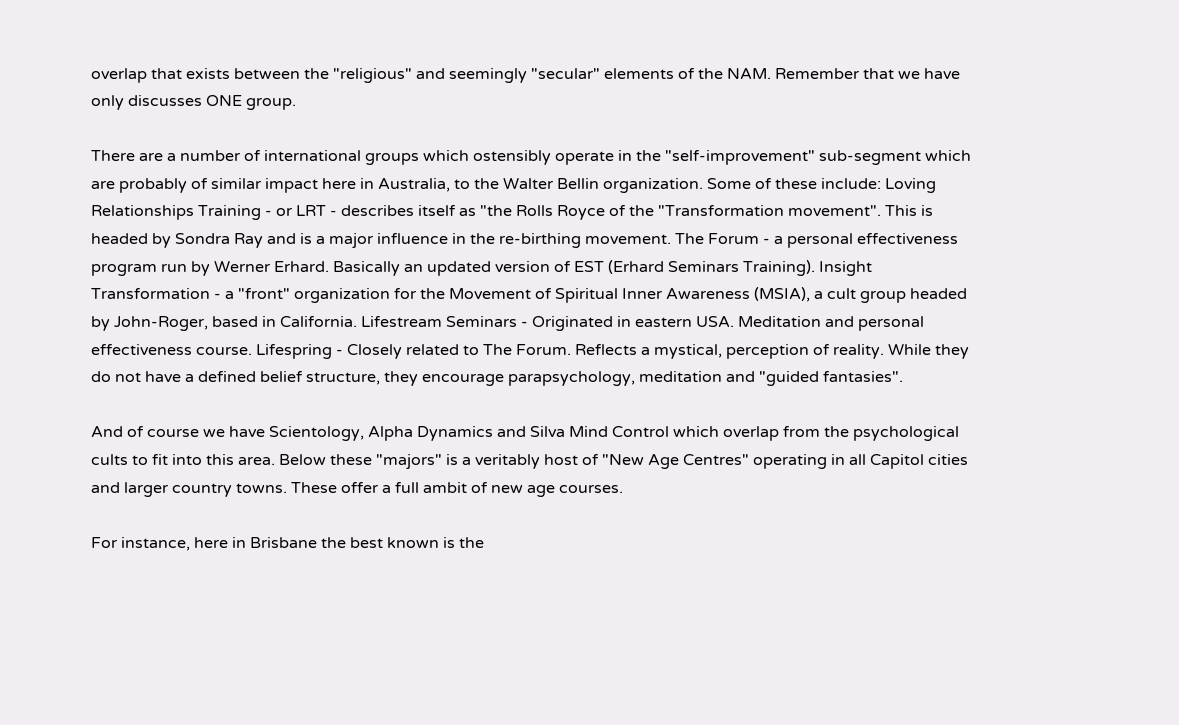overlap that exists between the "religious" and seemingly "secular" elements of the NAM. Remember that we have only discusses ONE group.

There are a number of international groups which ostensibly operate in the "self-improvement" sub-segment which are probably of similar impact here in Australia, to the Walter Bellin organization. Some of these include: Loving Relationships Training - or LRT - describes itself as "the Rolls Royce of the "Transformation movement". This is headed by Sondra Ray and is a major influence in the re-birthing movement. The Forum - a personal effectiveness program run by Werner Erhard. Basically an updated version of EST (Erhard Seminars Training). Insight Transformation - a "front" organization for the Movement of Spiritual Inner Awareness (MSIA), a cult group headed by John-Roger, based in California. Lifestream Seminars - Originated in eastern USA. Meditation and personal effectiveness course. Lifespring - Closely related to The Forum. Reflects a mystical, perception of reality. While they do not have a defined belief structure, they encourage parapsychology, meditation and "guided fantasies".

And of course we have Scientology, Alpha Dynamics and Silva Mind Control which overlap from the psychological cults to fit into this area. Below these "majors" is a veritably host of "New Age Centres" operating in all Capitol cities and larger country towns. These offer a full ambit of new age courses.

For instance, here in Brisbane the best known is the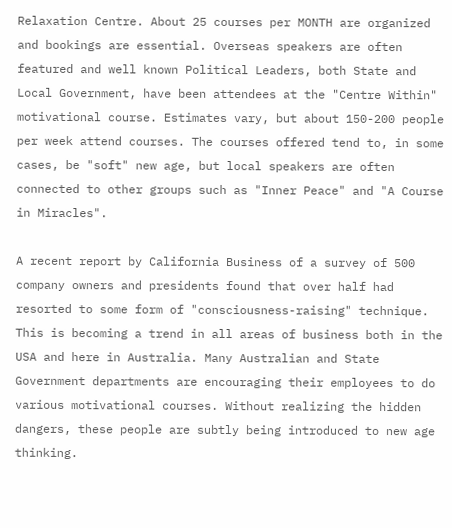Relaxation Centre. About 25 courses per MONTH are organized and bookings are essential. Overseas speakers are often featured and well known Political Leaders, both State and Local Government, have been attendees at the "Centre Within" motivational course. Estimates vary, but about 150-200 people per week attend courses. The courses offered tend to, in some cases, be "soft" new age, but local speakers are often connected to other groups such as "Inner Peace" and "A Course in Miracles".

A recent report by California Business of a survey of 500 company owners and presidents found that over half had resorted to some form of "consciousness-raising" technique. This is becoming a trend in all areas of business both in the USA and here in Australia. Many Australian and State Government departments are encouraging their employees to do various motivational courses. Without realizing the hidden dangers, these people are subtly being introduced to new age thinking.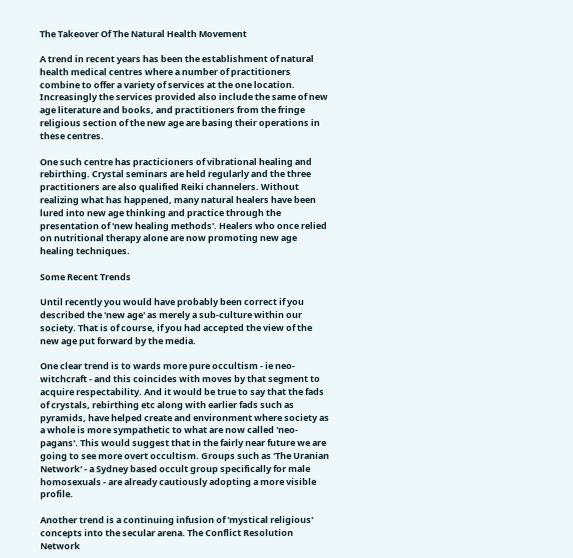The Takeover Of The Natural Health Movement

A trend in recent years has been the establishment of natural health medical centres where a number of practitioners combine to offer a variety of services at the one location. Increasingly the services provided also include the same of new age literature and books, and practitioners from the fringe religious section of the new age are basing their operations in these centres.

One such centre has practicioners of vibrational healing and rebirthing. Crystal seminars are held regularly and the three practitioners are also qualified Reiki channelers. Without realizing what has happened, many natural healers have been lured into new age thinking and practice through the presentation of 'new healing methods'. Healers who once relied on nutritional therapy alone are now promoting new age healing techniques.

Some Recent Trends

Until recently you would have probably been correct if you described the 'new age' as merely a sub-culture within our society. That is of course, if you had accepted the view of the new age put forward by the media.

One clear trend is to wards more pure occultism - ie neo-witchcraft - and this coincides with moves by that segment to acquire respectability. And it would be true to say that the fads of crystals, rebirthing etc along with earlier fads such as pyramids, have helped create and environment where society as a whole is more sympathetic to what are now called 'neo-pagans'. This would suggest that in the fairly near future we are going to see more overt occultism. Groups such as 'The Uranian Network' - a Sydney based occult group specifically for male homosexuals - are already cautiously adopting a more visible profile.

Another trend is a continuing infusion of 'mystical religious' concepts into the secular arena. The Conflict Resolution Network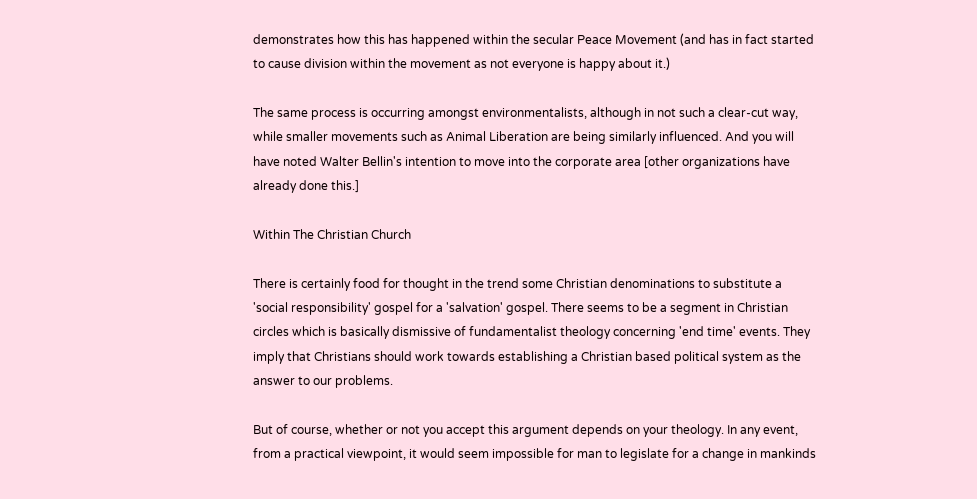demonstrates how this has happened within the secular Peace Movement (and has in fact started to cause division within the movement as not everyone is happy about it.)

The same process is occurring amongst environmentalists, although in not such a clear-cut way, while smaller movements such as Animal Liberation are being similarly influenced. And you will have noted Walter Bellin's intention to move into the corporate area [other organizations have already done this.]

Within The Christian Church

There is certainly food for thought in the trend some Christian denominations to substitute a 'social responsibility' gospel for a 'salvation' gospel. There seems to be a segment in Christian circles which is basically dismissive of fundamentalist theology concerning 'end time' events. They imply that Christians should work towards establishing a Christian based political system as the answer to our problems.

But of course, whether or not you accept this argument depends on your theology. In any event, from a practical viewpoint, it would seem impossible for man to legislate for a change in mankinds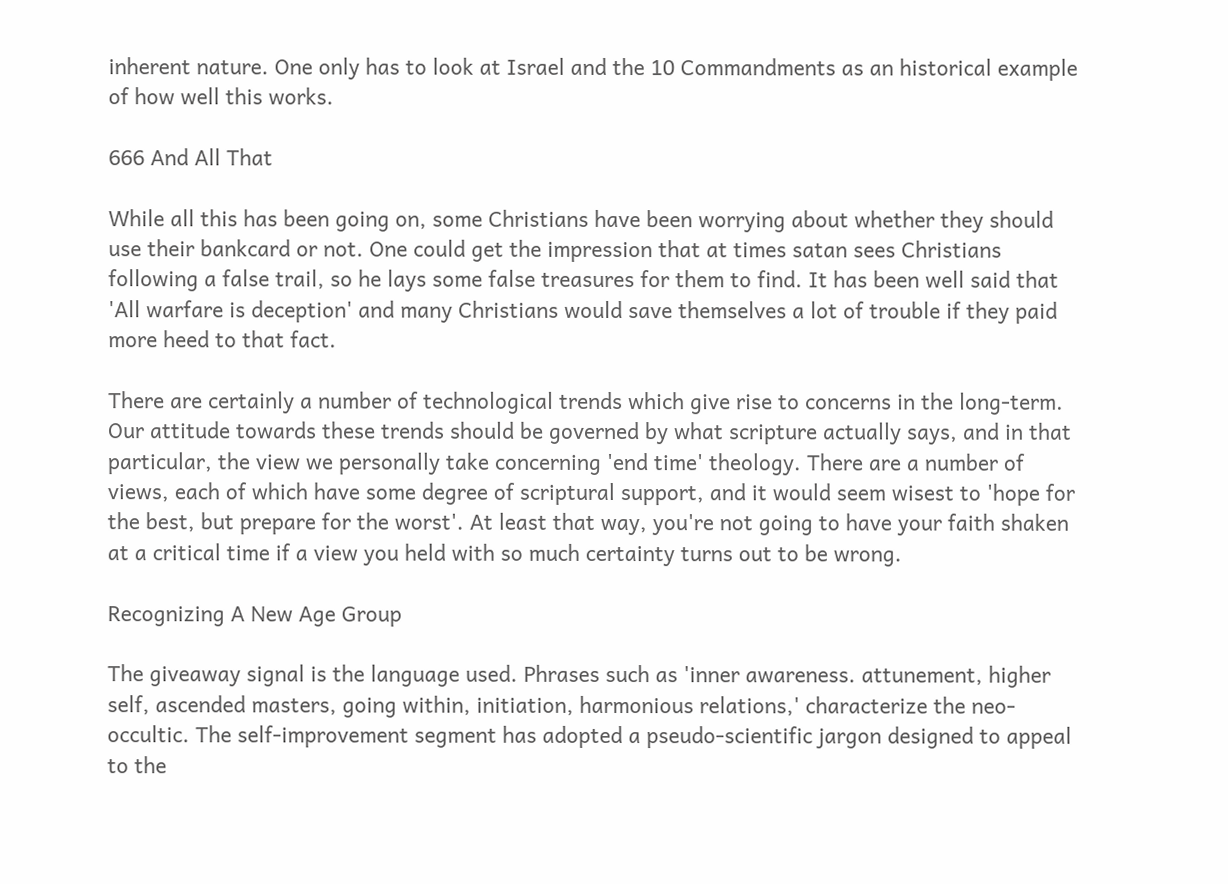inherent nature. One only has to look at Israel and the 10 Commandments as an historical example of how well this works.

666 And All That

While all this has been going on, some Christians have been worrying about whether they should use their bankcard or not. One could get the impression that at times satan sees Christians following a false trail, so he lays some false treasures for them to find. It has been well said that 'All warfare is deception' and many Christians would save themselves a lot of trouble if they paid more heed to that fact.

There are certainly a number of technological trends which give rise to concerns in the long-term. Our attitude towards these trends should be governed by what scripture actually says, and in that particular, the view we personally take concerning 'end time' theology. There are a number of views, each of which have some degree of scriptural support, and it would seem wisest to 'hope for the best, but prepare for the worst'. At least that way, you're not going to have your faith shaken at a critical time if a view you held with so much certainty turns out to be wrong.

Recognizing A New Age Group

The giveaway signal is the language used. Phrases such as 'inner awareness. attunement, higher self, ascended masters, going within, initiation, harmonious relations,' characterize the neo-occultic. The self-improvement segment has adopted a pseudo-scientific jargon designed to appeal to the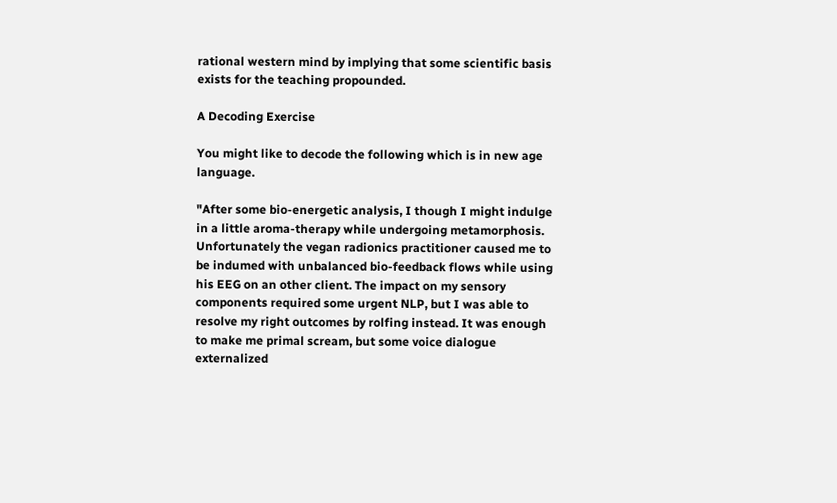rational western mind by implying that some scientific basis exists for the teaching propounded.

A Decoding Exercise

You might like to decode the following which is in new age language.

"After some bio-energetic analysis, I though I might indulge in a little aroma-therapy while undergoing metamorphosis. Unfortunately the vegan radionics practitioner caused me to be indumed with unbalanced bio-feedback flows while using his EEG on an other client. The impact on my sensory components required some urgent NLP, but I was able to resolve my right outcomes by rolfing instead. It was enough to make me primal scream, but some voice dialogue externalized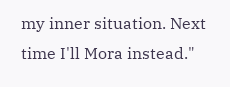my inner situation. Next time I'll Mora instead."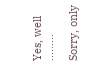Yes, well .........

Sorry, only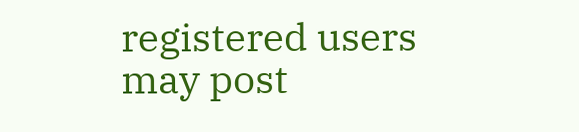registered users may post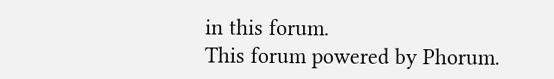in this forum.
This forum powered by Phorum.